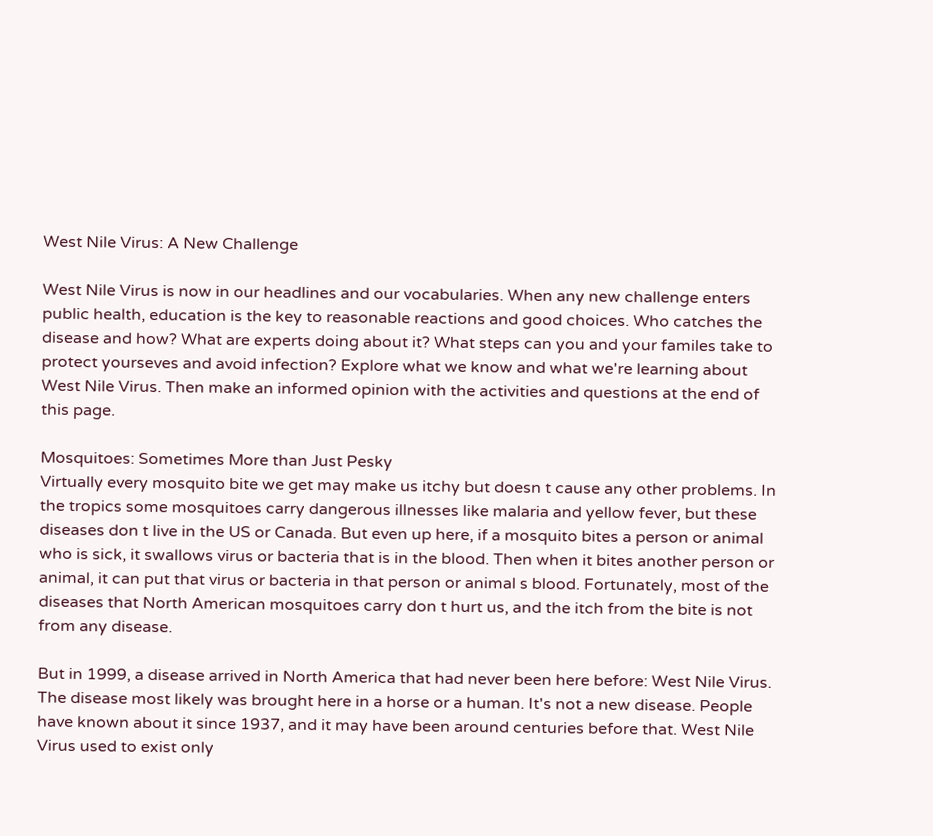West Nile Virus: A New Challenge

West Nile Virus is now in our headlines and our vocabularies. When any new challenge enters public health, education is the key to reasonable reactions and good choices. Who catches the disease and how? What are experts doing about it? What steps can you and your familes take to protect yourseves and avoid infection? Explore what we know and what we're learning about West Nile Virus. Then make an informed opinion with the activities and questions at the end of this page.

Mosquitoes: Sometimes More than Just Pesky
Virtually every mosquito bite we get may make us itchy but doesn t cause any other problems. In the tropics some mosquitoes carry dangerous illnesses like malaria and yellow fever, but these diseases don t live in the US or Canada. But even up here, if a mosquito bites a person or animal who is sick, it swallows virus or bacteria that is in the blood. Then when it bites another person or animal, it can put that virus or bacteria in that person or animal s blood. Fortunately, most of the diseases that North American mosquitoes carry don t hurt us, and the itch from the bite is not from any disease.

But in 1999, a disease arrived in North America that had never been here before: West Nile Virus. The disease most likely was brought here in a horse or a human. It's not a new disease. People have known about it since 1937, and it may have been around centuries before that. West Nile Virus used to exist only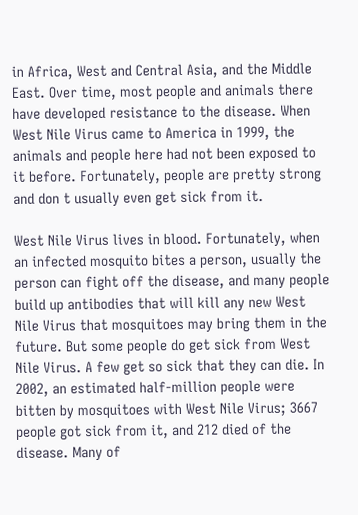in Africa, West and Central Asia, and the Middle East. Over time, most people and animals there have developed resistance to the disease. When West Nile Virus came to America in 1999, the animals and people here had not been exposed to it before. Fortunately, people are pretty strong and don t usually even get sick from it.

West Nile Virus lives in blood. Fortunately, when an infected mosquito bites a person, usually the person can fight off the disease, and many people build up antibodies that will kill any new West Nile Virus that mosquitoes may bring them in the future. But some people do get sick from West Nile Virus. A few get so sick that they can die. In 2002, an estimated half-million people were bitten by mosquitoes with West Nile Virus; 3667 people got sick from it, and 212 died of the disease. Many of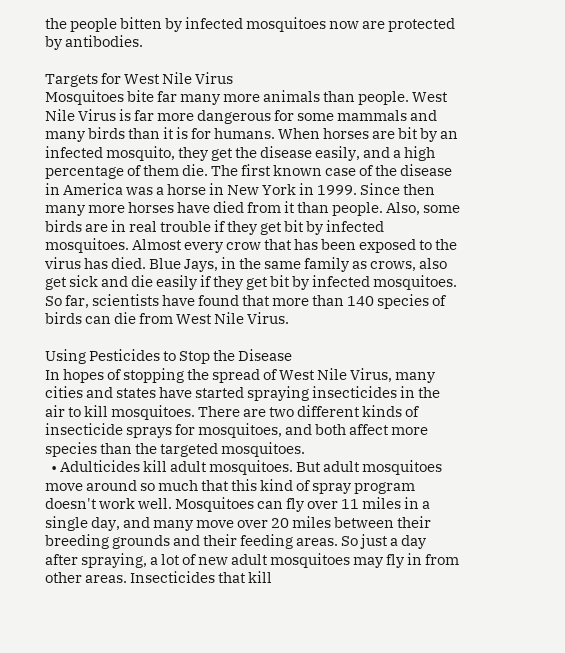the people bitten by infected mosquitoes now are protected by antibodies.

Targets for West Nile Virus
Mosquitoes bite far many more animals than people. West Nile Virus is far more dangerous for some mammals and many birds than it is for humans. When horses are bit by an infected mosquito, they get the disease easily, and a high percentage of them die. The first known case of the disease in America was a horse in New York in 1999. Since then many more horses have died from it than people. Also, some birds are in real trouble if they get bit by infected mosquitoes. Almost every crow that has been exposed to the virus has died. Blue Jays, in the same family as crows, also get sick and die easily if they get bit by infected mosquitoes. So far, scientists have found that more than 140 species of birds can die from West Nile Virus.

Using Pesticides to Stop the Disease
In hopes of stopping the spread of West Nile Virus, many cities and states have started spraying insecticides in the air to kill mosquitoes. There are two different kinds of insecticide sprays for mosquitoes, and both affect more species than the targeted mosquitoes.
  • Adulticides kill adult mosquitoes. But adult mosquitoes move around so much that this kind of spray program doesn't work well. Mosquitoes can fly over 11 miles in a single day, and many move over 20 miles between their breeding grounds and their feeding areas. So just a day after spraying, a lot of new adult mosquitoes may fly in from other areas. Insecticides that kill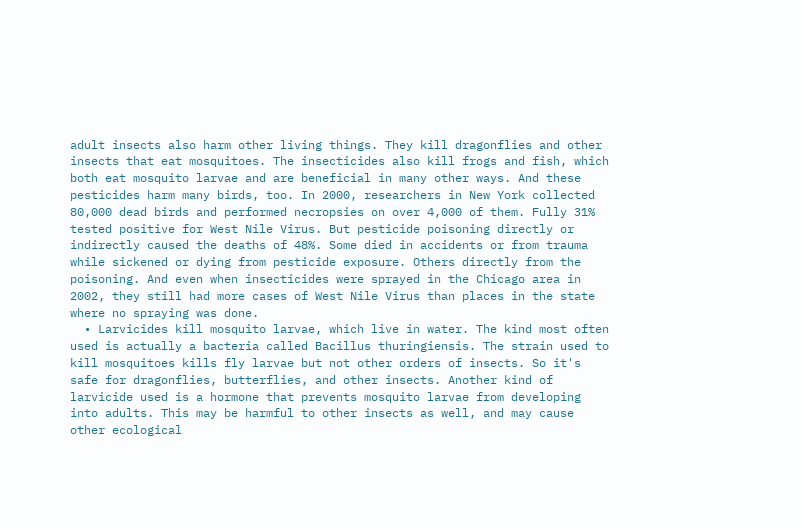adult insects also harm other living things. They kill dragonflies and other insects that eat mosquitoes. The insecticides also kill frogs and fish, which both eat mosquito larvae and are beneficial in many other ways. And these pesticides harm many birds, too. In 2000, researchers in New York collected 80,000 dead birds and performed necropsies on over 4,000 of them. Fully 31% tested positive for West Nile Virus. But pesticide poisoning directly or indirectly caused the deaths of 48%. Some died in accidents or from trauma while sickened or dying from pesticide exposure. Others directly from the poisoning. And even when insecticides were sprayed in the Chicago area in 2002, they still had more cases of West Nile Virus than places in the state where no spraying was done.
  • Larvicides kill mosquito larvae, which live in water. The kind most often used is actually a bacteria called Bacillus thuringiensis. The strain used to kill mosquitoes kills fly larvae but not other orders of insects. So it's safe for dragonflies, butterflies, and other insects. Another kind of larvicide used is a hormone that prevents mosquito larvae from developing into adults. This may be harmful to other insects as well, and may cause other ecological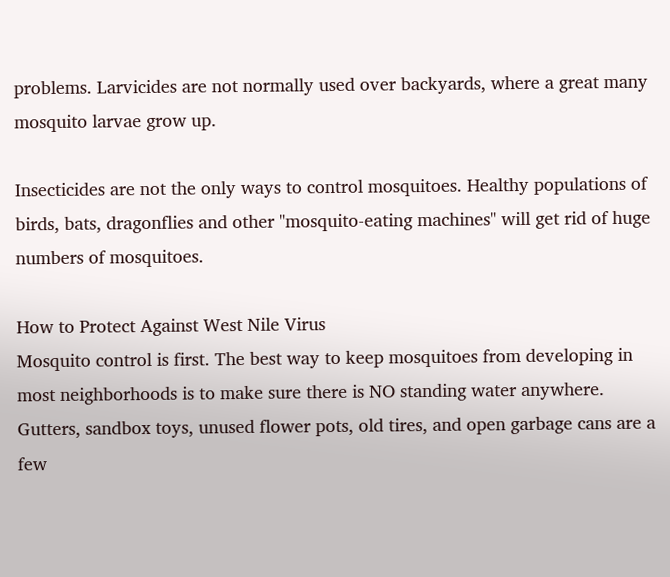problems. Larvicides are not normally used over backyards, where a great many mosquito larvae grow up.

Insecticides are not the only ways to control mosquitoes. Healthy populations of birds, bats, dragonflies and other "mosquito-eating machines" will get rid of huge numbers of mosquitoes.

How to Protect Against West Nile Virus
Mosquito control is first. The best way to keep mosquitoes from developing in most neighborhoods is to make sure there is NO standing water anywhere. Gutters, sandbox toys, unused flower pots, old tires, and open garbage cans are a few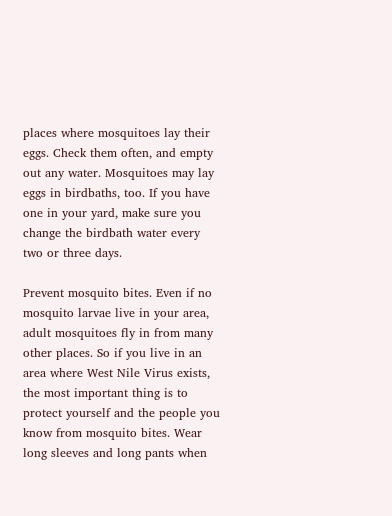places where mosquitoes lay their eggs. Check them often, and empty out any water. Mosquitoes may lay eggs in birdbaths, too. If you have one in your yard, make sure you change the birdbath water every two or three days.

Prevent mosquito bites. Even if no mosquito larvae live in your area, adult mosquitoes fly in from many other places. So if you live in an area where West Nile Virus exists, the most important thing is to protect yourself and the people you know from mosquito bites. Wear long sleeves and long pants when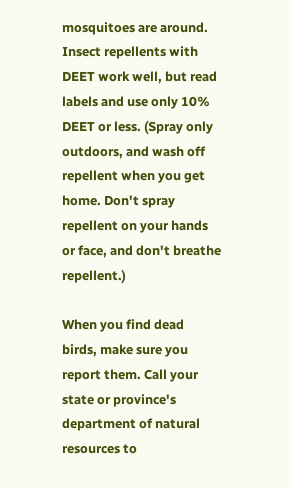mosquitoes are around. Insect repellents with DEET work well, but read labels and use only 10% DEET or less. (Spray only outdoors, and wash off repellent when you get home. Don't spray repellent on your hands or face, and don't breathe repellent.)

When you find dead birds, make sure you report them. Call your state or province's department of natural resources to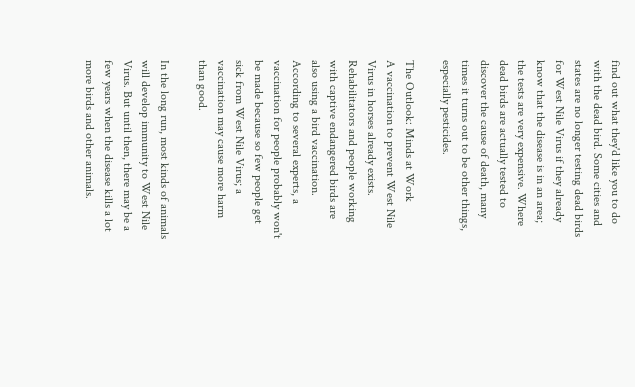find out what they'd like you to do with the dead bird. Some cities and states are no longer testing dead birds for West Nile Virus if they already know that the disease is in an area; the tests are very expensive. Where dead birds are actually tested to discover the cause of death, many times it turns out to be other things, especially pesticides.

The Outlook: Minds at Work
A vaccination to prevent West Nile Virus in horses already exists. Rehabilitators and people working with captive endangered birds are also using a bird vaccination. According to several experts, a vaccination for people probably won't be made because so few people get sick from West Nile Virus; a vaccination may cause more harm than good.

In the long run, most kinds of animals will develop immunity to West Nile Virus. But until then, there may be a few years when the disease kills a lot more birds and other animals.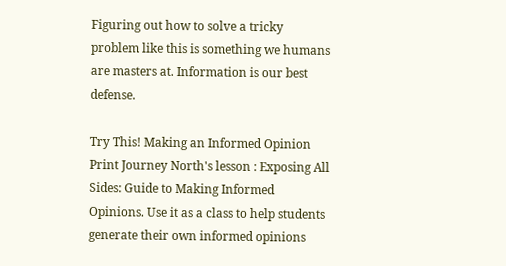Figuring out how to solve a tricky problem like this is something we humans are masters at. Information is our best defense.

Try This! Making an Informed Opinion
Print Journey North's lesson : Exposing All Sides: Guide to Making Informed Opinions. Use it as a class to help students generate their own informed opinions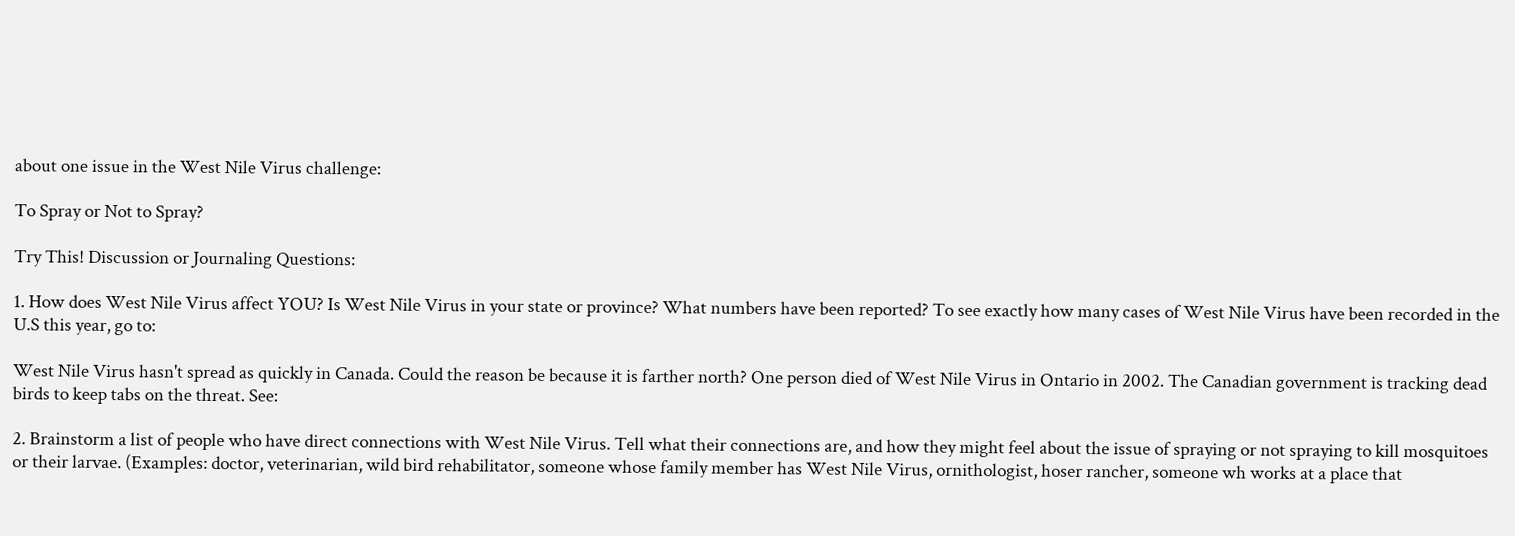about one issue in the West Nile Virus challenge:

To Spray or Not to Spray?

Try This! Discussion or Journaling Questions:

1. How does West Nile Virus affect YOU? Is West Nile Virus in your state or province? What numbers have been reported? To see exactly how many cases of West Nile Virus have been recorded in the U.S this year, go to:

West Nile Virus hasn't spread as quickly in Canada. Could the reason be because it is farther north? One person died of West Nile Virus in Ontario in 2002. The Canadian government is tracking dead birds to keep tabs on the threat. See:

2. Brainstorm a list of people who have direct connections with West Nile Virus. Tell what their connections are, and how they might feel about the issue of spraying or not spraying to kill mosquitoes or their larvae. (Examples: doctor, veterinarian, wild bird rehabilitator, someone whose family member has West Nile Virus, ornithologist, hoser rancher, someone wh works at a place that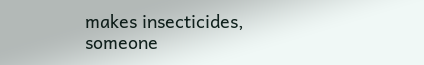makes insecticides, someone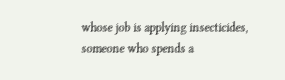whose job is applying insecticides, someone who spends a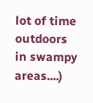lot of time outdoors in swampy areas....)